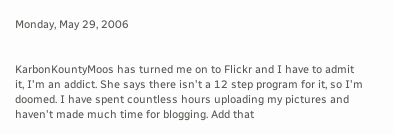Monday, May 29, 2006


KarbonKountyMoos has turned me on to Flickr and I have to admit it, I'm an addict. She says there isn't a 12 step program for it, so I'm doomed. I have spent countless hours uploading my pictures and haven't made much time for blogging. Add that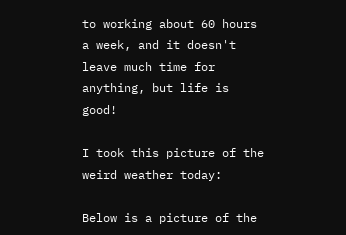to working about 60 hours a week, and it doesn't leave much time for anything, but life is good!

I took this picture of the weird weather today:

Below is a picture of the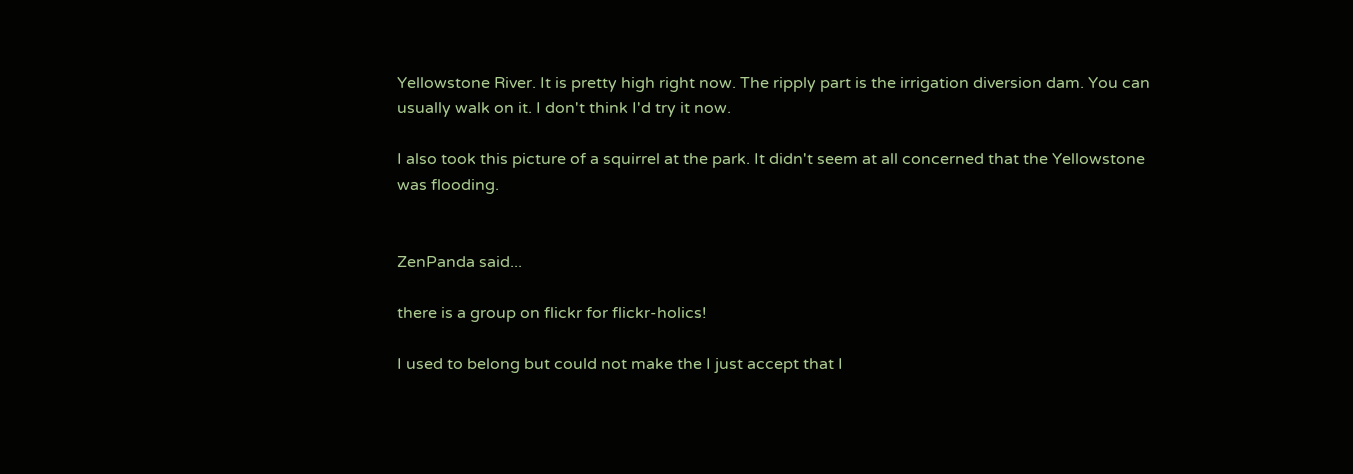Yellowstone River. It is pretty high right now. The ripply part is the irrigation diversion dam. You can usually walk on it. I don't think I'd try it now.

I also took this picture of a squirrel at the park. It didn't seem at all concerned that the Yellowstone was flooding.


ZenPanda said...

there is a group on flickr for flickr-holics!

I used to belong but could not make the I just accept that I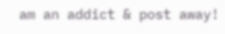am an addict & post away!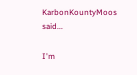KarbonKountyMoos said...

I'm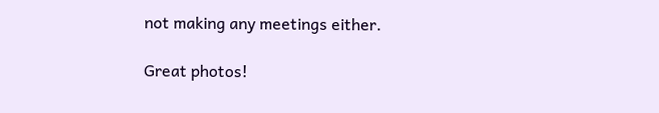not making any meetings either.

Great photos!